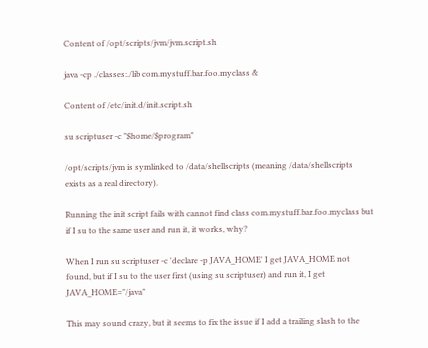Content of /opt/scripts/jvm/jvm.script.sh

java -cp ./classes:./lib com.mystuff.bar.foo.myclass &

Content of /etc/init.d/init.script.sh

su scriptuser -c "$home/$program"

/opt/scripts/jvm is symlinked to /data/shellscripts (meaning /data/shellscripts exists as a real directory).

Running the init script fails with cannot find class com.mystuff.bar.foo.myclass but if I su to the same user and run it, it works, why?

When I run su scriptuser -c 'declare -p JAVA_HOME' I get JAVA_HOME not found, but if I su to the user first (using su scriptuser) and run it, I get JAVA_HOME="/java"

This may sound crazy, but it seems to fix the issue if I add a trailing slash to the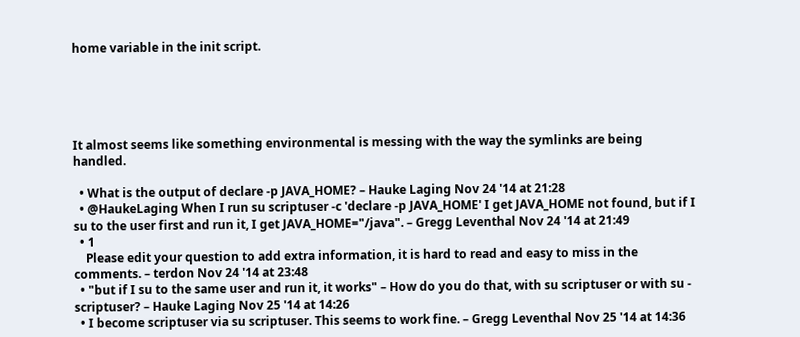home variable in the init script.





It almost seems like something environmental is messing with the way the symlinks are being handled.

  • What is the output of declare -p JAVA_HOME? – Hauke Laging Nov 24 '14 at 21:28
  • @HaukeLaging When I run su scriptuser -c 'declare -p JAVA_HOME' I get JAVA_HOME not found, but if I su to the user first and run it, I get JAVA_HOME="/java". – Gregg Leventhal Nov 24 '14 at 21:49
  • 1
    Please edit your question to add extra information, it is hard to read and easy to miss in the comments. – terdon Nov 24 '14 at 23:48
  • "but if I su to the same user and run it, it works" – How do you do that, with su scriptuser or with su - scriptuser? – Hauke Laging Nov 25 '14 at 14:26
  • I become scriptuser via su scriptuser. This seems to work fine. – Gregg Leventhal Nov 25 '14 at 14:36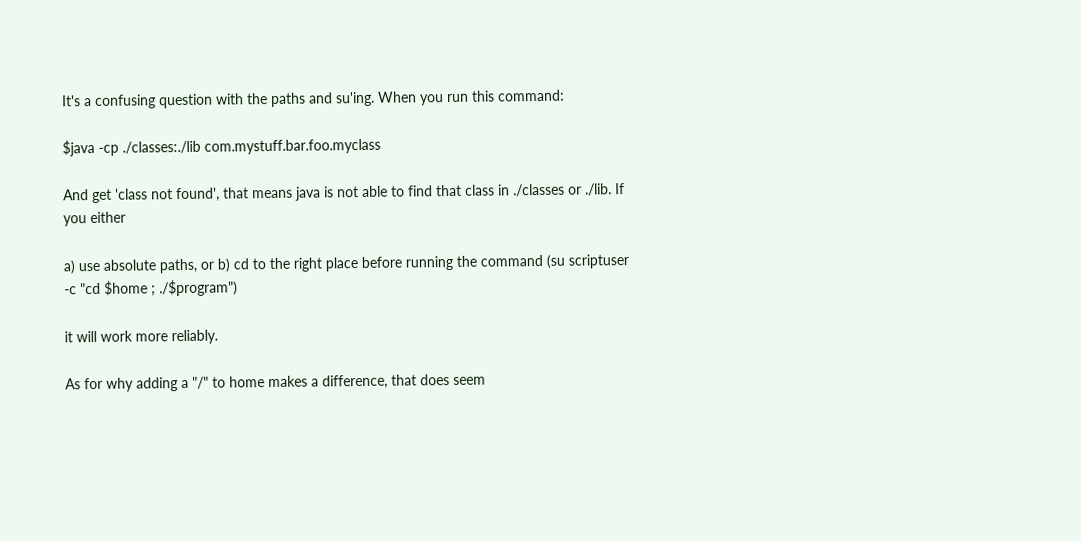It's a confusing question with the paths and su'ing. When you run this command:

$java -cp ./classes:./lib com.mystuff.bar.foo.myclass

And get 'class not found', that means java is not able to find that class in ./classes or ./lib. If you either

a) use absolute paths, or b) cd to the right place before running the command (su scriptuser -c "cd $home ; ./$program")

it will work more reliably.

As for why adding a "/" to home makes a difference, that does seem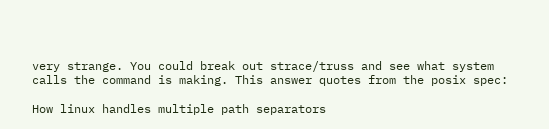very strange. You could break out strace/truss and see what system calls the command is making. This answer quotes from the posix spec:

How linux handles multiple path separators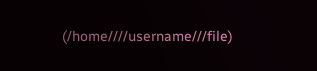(/home////username///file)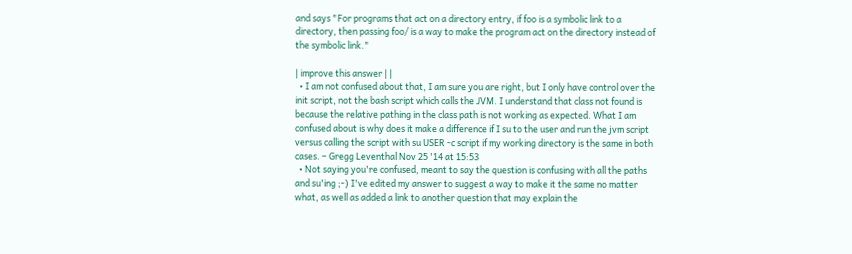and says "For programs that act on a directory entry, if foo is a symbolic link to a directory, then passing foo/ is a way to make the program act on the directory instead of the symbolic link."

| improve this answer | |
  • I am not confused about that, I am sure you are right, but I only have control over the init script, not the bash script which calls the JVM. I understand that class not found is because the relative pathing in the class path is not working as expected. What I am confused about is why does it make a difference if I su to the user and run the jvm script versus calling the script with su USER -c script if my working directory is the same in both cases. – Gregg Leventhal Nov 25 '14 at 15:53
  • Not saying you're confused, meant to say the question is confusing with all the paths and su'ing ;-) I've edited my answer to suggest a way to make it the same no matter what, as well as added a link to another question that may explain the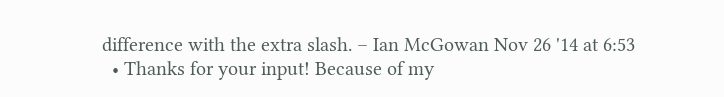difference with the extra slash. – Ian McGowan Nov 26 '14 at 6:53
  • Thanks for your input! Because of my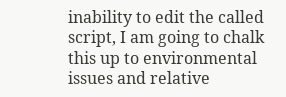inability to edit the called script, I am going to chalk this up to environmental issues and relative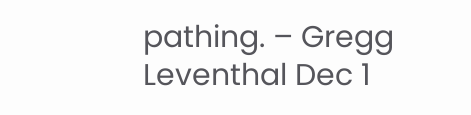pathing. – Gregg Leventhal Dec 1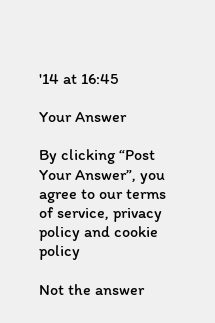'14 at 16:45

Your Answer

By clicking “Post Your Answer”, you agree to our terms of service, privacy policy and cookie policy

Not the answer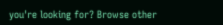you're looking for? Browse other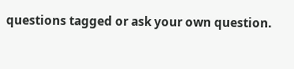questions tagged or ask your own question.